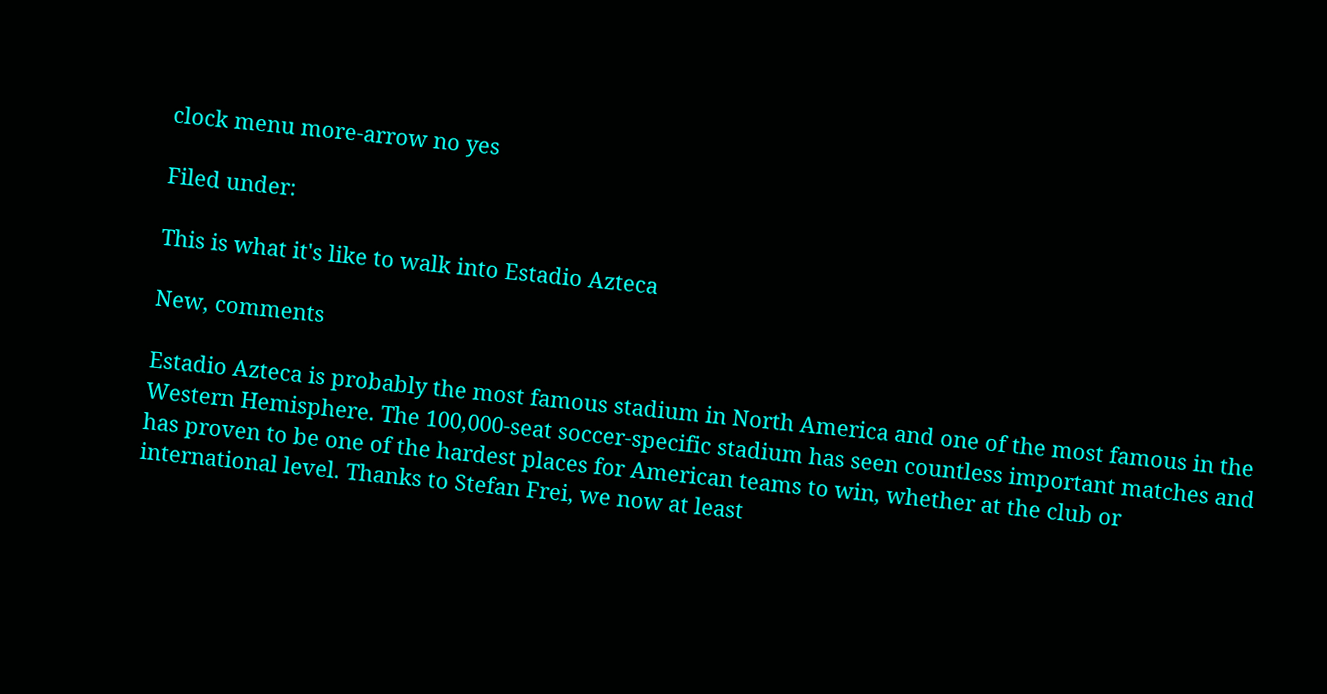clock menu more-arrow no yes

Filed under:

This is what it's like to walk into Estadio Azteca

New, comments

Estadio Azteca is probably the most famous stadium in North America and one of the most famous in the Western Hemisphere. The 100,000-seat soccer-specific stadium has seen countless important matches and has proven to be one of the hardest places for American teams to win, whether at the club or international level. Thanks to Stefan Frei, we now at least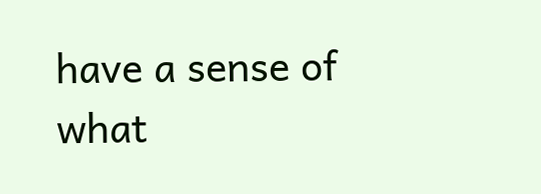have a sense of what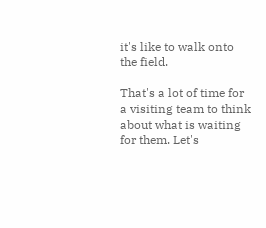it's like to walk onto the field.

That's a lot of time for a visiting team to think about what is waiting for them. Let's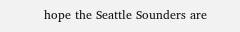hope the Seattle Sounders are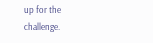up for the challenge.